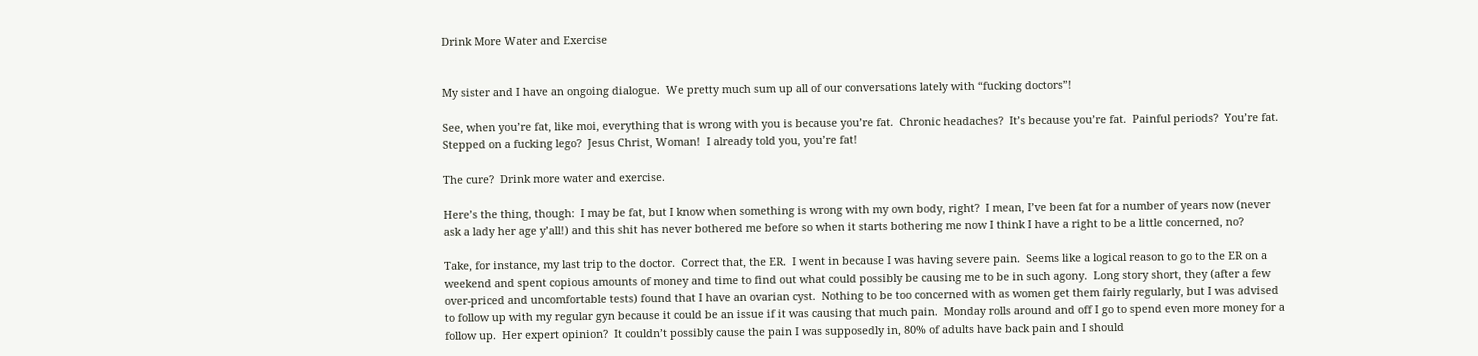Drink More Water and Exercise


My sister and I have an ongoing dialogue.  We pretty much sum up all of our conversations lately with “fucking doctors”!

See, when you’re fat, like moi, everything that is wrong with you is because you’re fat.  Chronic headaches?  It’s because you’re fat.  Painful periods?  You’re fat.  Stepped on a fucking lego?  Jesus Christ, Woman!  I already told you, you’re fat!

The cure?  Drink more water and exercise.

Here’s the thing, though:  I may be fat, but I know when something is wrong with my own body, right?  I mean, I’ve been fat for a number of years now (never ask a lady her age y’all!) and this shit has never bothered me before so when it starts bothering me now I think I have a right to be a little concerned, no?

Take, for instance, my last trip to the doctor.  Correct that, the ER.  I went in because I was having severe pain.  Seems like a logical reason to go to the ER on a weekend and spent copious amounts of money and time to find out what could possibly be causing me to be in such agony.  Long story short, they (after a few over-priced and uncomfortable tests) found that I have an ovarian cyst.  Nothing to be too concerned with as women get them fairly regularly, but I was advised to follow up with my regular gyn because it could be an issue if it was causing that much pain.  Monday rolls around and off I go to spend even more money for a follow up.  Her expert opinion?  It couldn’t possibly cause the pain I was supposedly in, 80% of adults have back pain and I should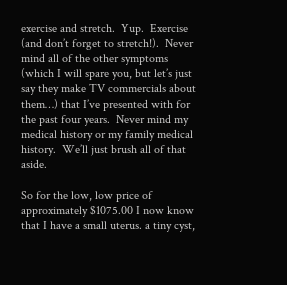exercise and stretch.  Yup.  Exercise (and don’t forget to stretch!).  Never mind all of the other symptoms (which I will spare you, but let’s just say they make TV commercials about them…) that I’ve presented with for the past four years.  Never mind my medical history or my family medical history.  We’ll just brush all of that aside.

So for the low, low price of approximately $1075.00 I now know that I have a small uterus. a tiny cyst,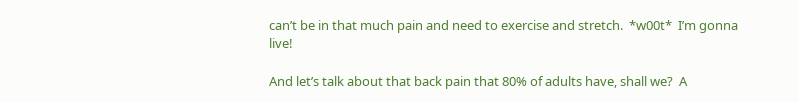can’t be in that much pain and need to exercise and stretch.  *w00t*  I’m gonna live!

And let’s talk about that back pain that 80% of adults have, shall we?  A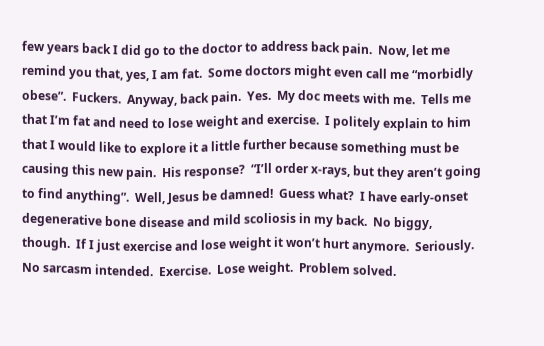few years back I did go to the doctor to address back pain.  Now, let me remind you that, yes, I am fat.  Some doctors might even call me “morbidly obese”.  Fuckers.  Anyway, back pain.  Yes.  My doc meets with me.  Tells me that I’m fat and need to lose weight and exercise.  I politely explain to him that I would like to explore it a little further because something must be causing this new pain.  His response?  “I’ll order x-rays, but they aren’t going to find anything”.  Well, Jesus be damned!  Guess what?  I have early-onset degenerative bone disease and mild scoliosis in my back.  No biggy, though.  If I just exercise and lose weight it won’t hurt anymore.  Seriously.  No sarcasm intended.  Exercise.  Lose weight.  Problem solved.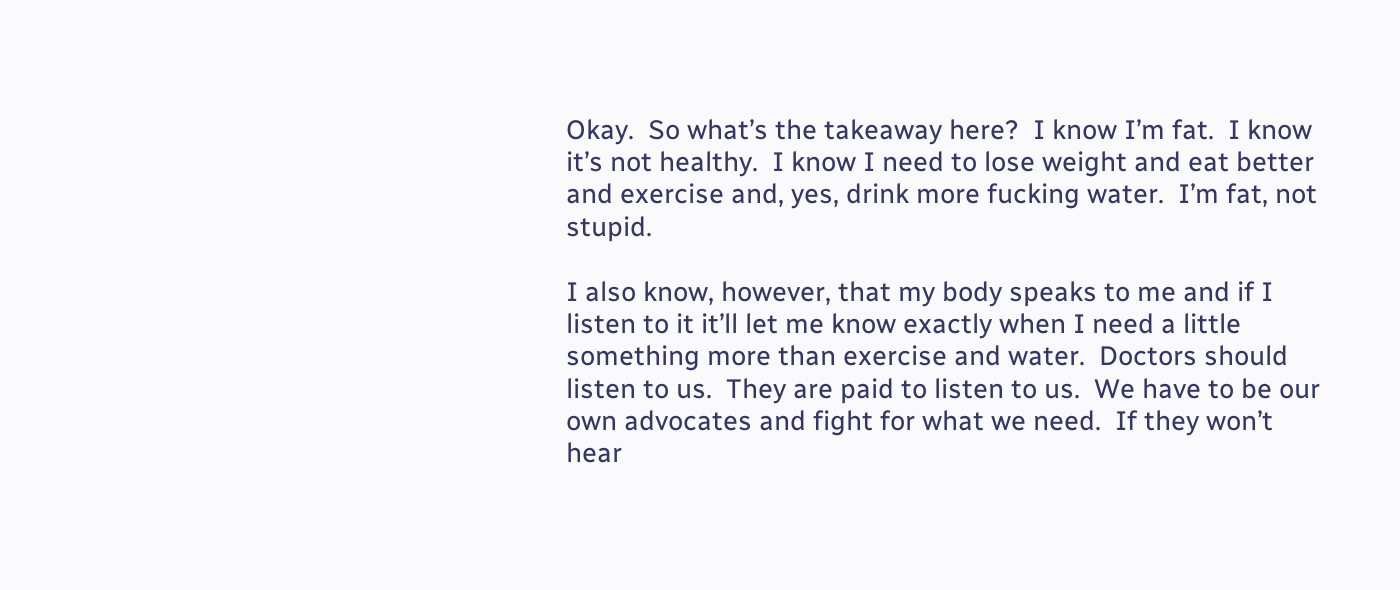Okay.  So what’s the takeaway here?  I know I’m fat.  I know it’s not healthy.  I know I need to lose weight and eat better and exercise and, yes, drink more fucking water.  I’m fat, not stupid.

I also know, however, that my body speaks to me and if I listen to it it’ll let me know exactly when I need a little something more than exercise and water.  Doctors should listen to us.  They are paid to listen to us.  We have to be our own advocates and fight for what we need.  If they won’t hear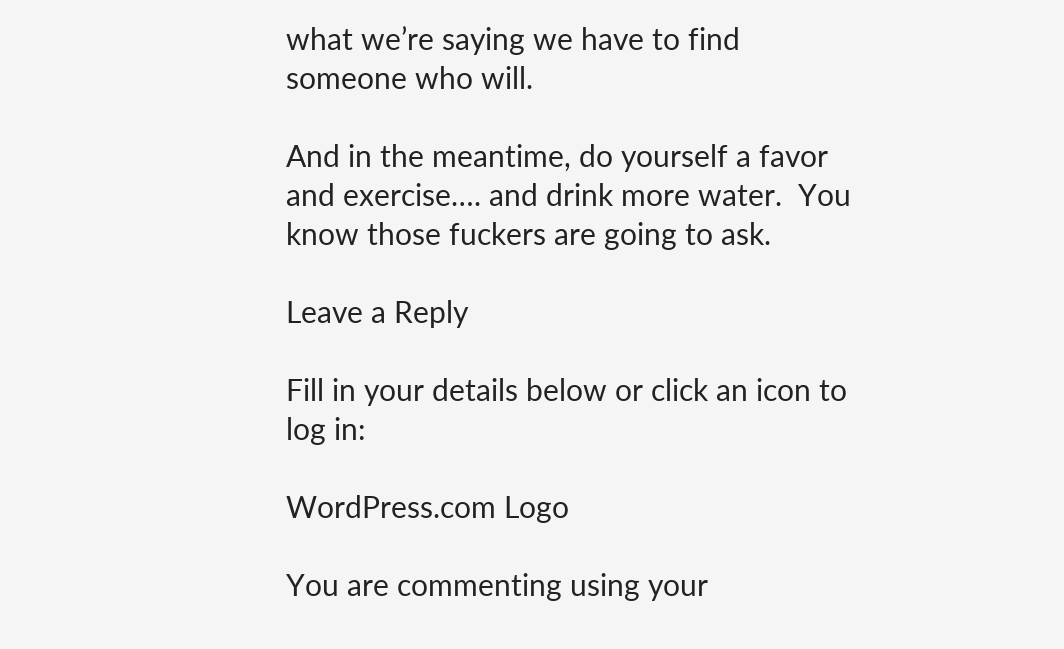what we’re saying we have to find someone who will.

And in the meantime, do yourself a favor and exercise…. and drink more water.  You know those fuckers are going to ask.

Leave a Reply

Fill in your details below or click an icon to log in:

WordPress.com Logo

You are commenting using your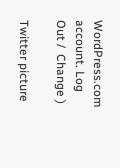WordPress.com account. Log Out /  Change )

Twitter picture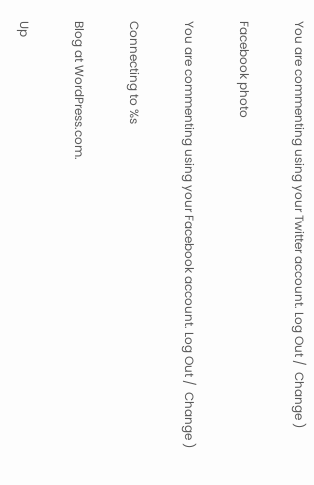You are commenting using your Twitter account. Log Out /  Change )

Facebook photo

You are commenting using your Facebook account. Log Out /  Change )

Connecting to %s

Blog at WordPress.com.

Up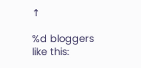↑

%d bloggers like this: